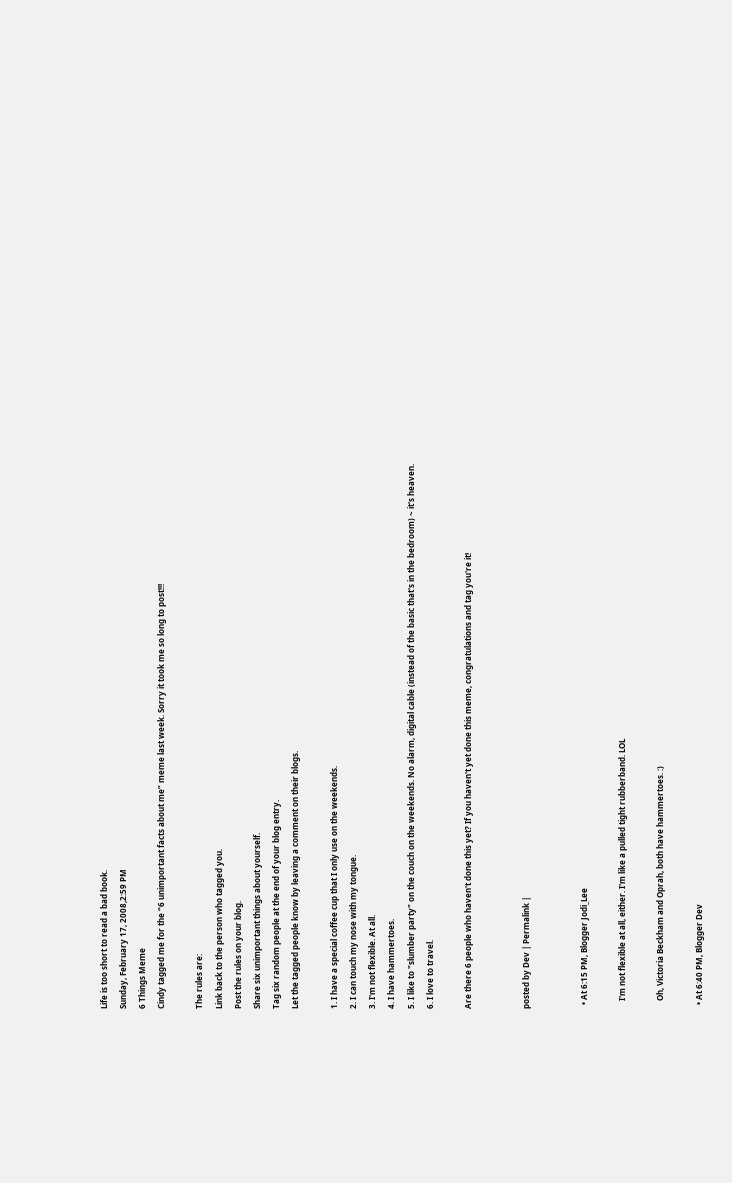Life is too short to read a bad book.
Sunday, February 17, 2008,2:59 PM
6 Things Meme
Cindy tagged me for the “6 unimportant facts about me” meme last week. Sorry it took me so long to post!!!

The rules are:
Link back to the person who tagged you.
Post the rules on your blog.
Share six unimportant things about yourself.
Tag six random people at the end of your blog entry.
Let the tagged people know by leaving a comment on their blogs.

1. I have a special coffee cup that I only use on the weekends.
2. I can touch my nose with my tongue.
3. I'm not flexible. At all.
4. I have hammertoes.
5. I like to "slumber party" on the couch on the weekends. No alarm, digital cable (instead of the basic that's in the bedroom) ~ it's heaven.
6. I love to travel.

Are there 6 people who haven't done this yet? If you haven't yet done this meme, congratulations and tag you're it!


posted by Dev | Permalink |


  • At 6:15 PM, Blogger Jodi_Lee

    I'm not flexible at all, either. I'm like a pulled tight rubberband. LOL

    Oh, Victoria Beckham and Oprah, both have hammertoes. :)

  • At 6:40 PM, Blogger Dev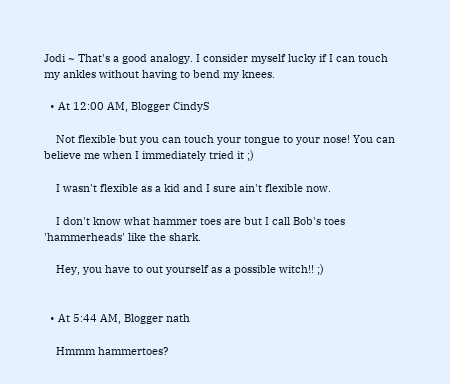Jodi ~ That's a good analogy. I consider myself lucky if I can touch my ankles without having to bend my knees.

  • At 12:00 AM, Blogger CindyS

    Not flexible but you can touch your tongue to your nose! You can believe me when I immediately tried it ;)

    I wasn't flexible as a kid and I sure ain't flexible now.

    I don't know what hammer toes are but I call Bob's toes 'hammerheads' like the shark.

    Hey, you have to out yourself as a possible witch!! ;)


  • At 5:44 AM, Blogger nath

    Hmmm hammertoes?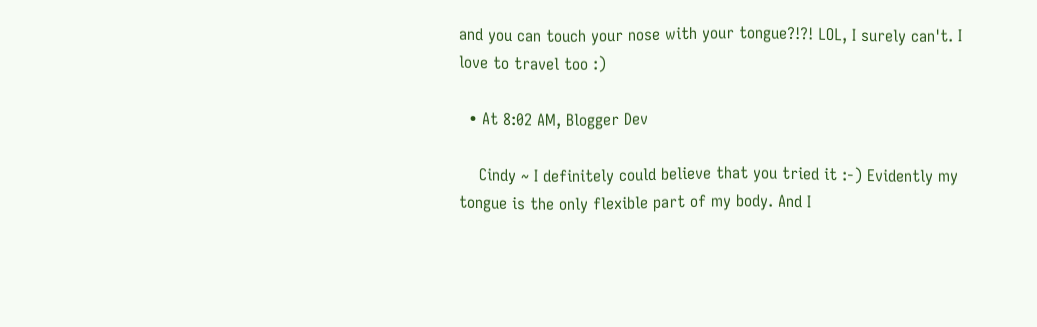and you can touch your nose with your tongue?!?! LOL, I surely can't. I love to travel too :)

  • At 8:02 AM, Blogger Dev

    Cindy ~ I definitely could believe that you tried it :-) Evidently my tongue is the only flexible part of my body. And I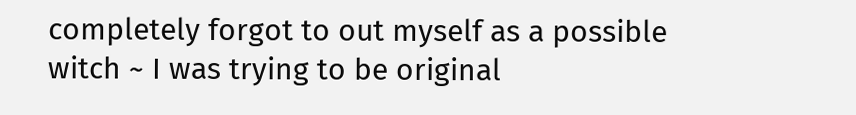completely forgot to out myself as a possible witch ~ I was trying to be original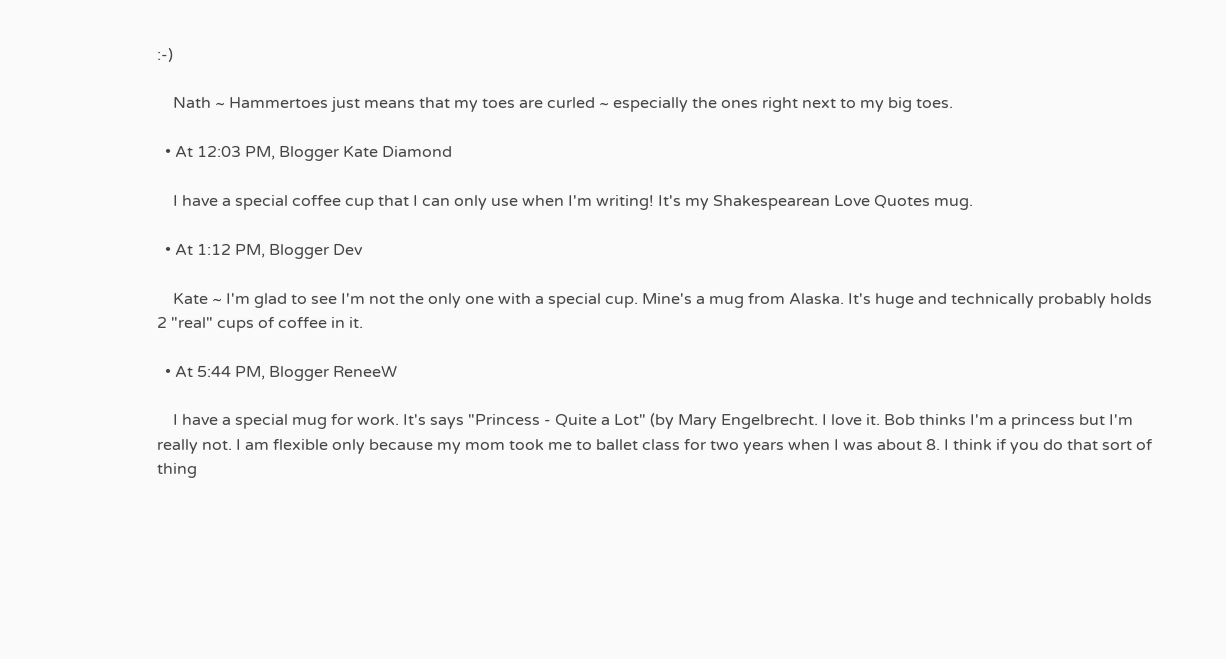:-)

    Nath ~ Hammertoes just means that my toes are curled ~ especially the ones right next to my big toes.

  • At 12:03 PM, Blogger Kate Diamond

    I have a special coffee cup that I can only use when I'm writing! It's my Shakespearean Love Quotes mug.

  • At 1:12 PM, Blogger Dev

    Kate ~ I'm glad to see I'm not the only one with a special cup. Mine's a mug from Alaska. It's huge and technically probably holds 2 "real" cups of coffee in it.

  • At 5:44 PM, Blogger ReneeW

    I have a special mug for work. It's says "Princess - Quite a Lot" (by Mary Engelbrecht. I love it. Bob thinks I'm a princess but I'm really not. I am flexible only because my mom took me to ballet class for two years when I was about 8. I think if you do that sort of thing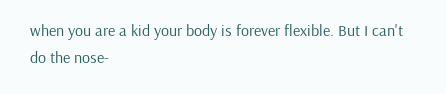when you are a kid your body is forever flexible. But I can't do the nose-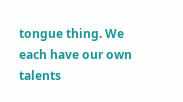tongue thing. We each have our own talents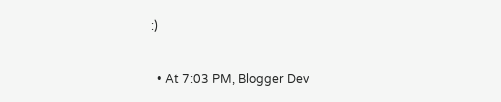:)

  • At 7:03 PM, Blogger Dev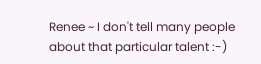Renee ~ I don't tell many people about that particular talent :-)